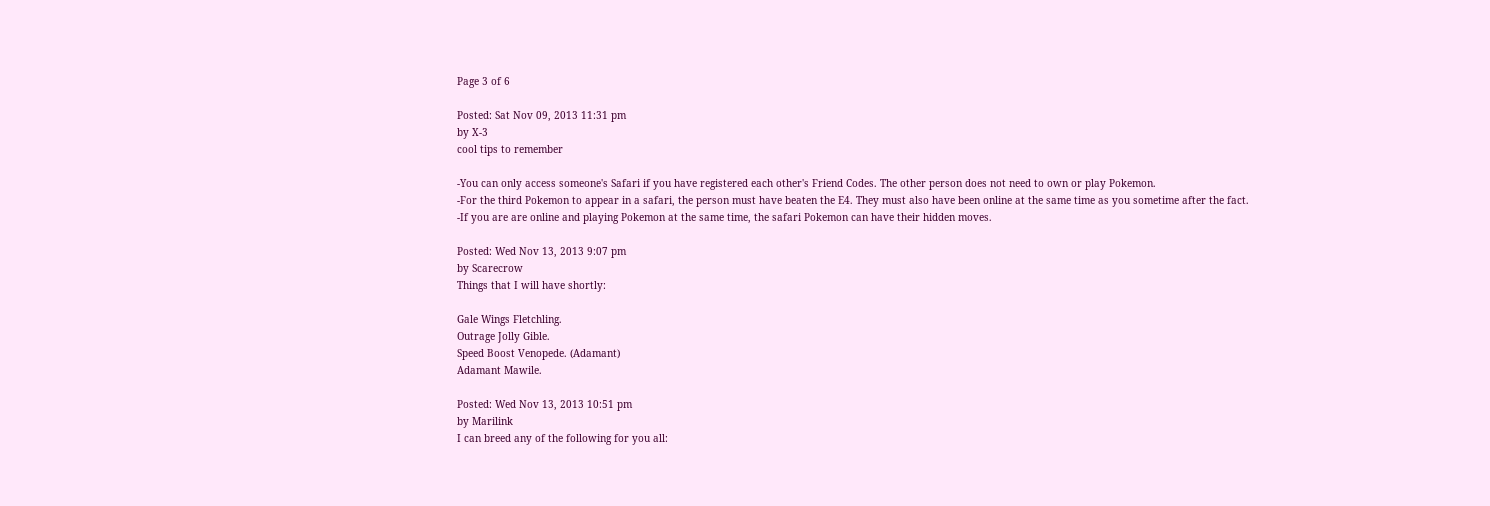Page 3 of 6

Posted: Sat Nov 09, 2013 11:31 pm
by X-3
cool tips to remember

-You can only access someone's Safari if you have registered each other's Friend Codes. The other person does not need to own or play Pokemon.
-For the third Pokemon to appear in a safari, the person must have beaten the E4. They must also have been online at the same time as you sometime after the fact.
-If you are are online and playing Pokemon at the same time, the safari Pokemon can have their hidden moves.

Posted: Wed Nov 13, 2013 9:07 pm
by Scarecrow
Things that I will have shortly:

Gale Wings Fletchling.
Outrage Jolly Gible.
Speed Boost Venopede. (Adamant)
Adamant Mawile.

Posted: Wed Nov 13, 2013 10:51 pm
by Marilink
I can breed any of the following for you all: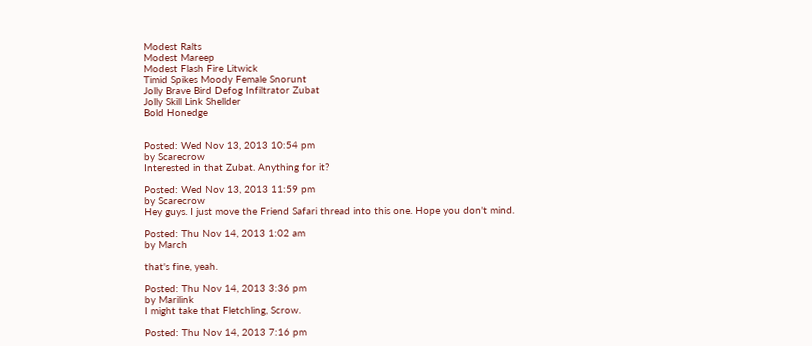Modest Ralts
Modest Mareep
Modest Flash Fire Litwick
Timid Spikes Moody Female Snorunt
Jolly Brave Bird Defog Infiltrator Zubat
Jolly Skill Link Shellder
Bold Honedge


Posted: Wed Nov 13, 2013 10:54 pm
by Scarecrow
Interested in that Zubat. Anything for it?

Posted: Wed Nov 13, 2013 11:59 pm
by Scarecrow
Hey guys. I just move the Friend Safari thread into this one. Hope you don't mind.

Posted: Thu Nov 14, 2013 1:02 am
by March

that's fine, yeah.

Posted: Thu Nov 14, 2013 3:36 pm
by Marilink
I might take that Fletchling, Scrow.

Posted: Thu Nov 14, 2013 7:16 pm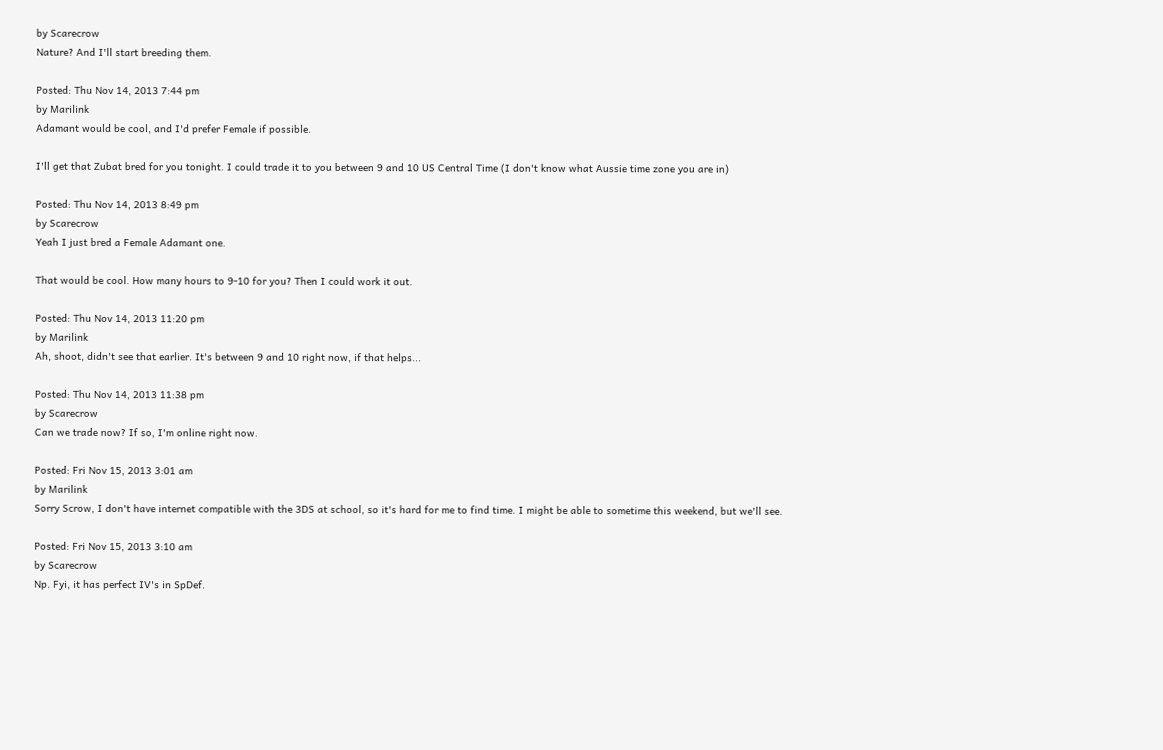by Scarecrow
Nature? And I'll start breeding them.

Posted: Thu Nov 14, 2013 7:44 pm
by Marilink
Adamant would be cool, and I'd prefer Female if possible.

I'll get that Zubat bred for you tonight. I could trade it to you between 9 and 10 US Central Time (I don't know what Aussie time zone you are in)

Posted: Thu Nov 14, 2013 8:49 pm
by Scarecrow
Yeah I just bred a Female Adamant one.

That would be cool. How many hours to 9-10 for you? Then I could work it out.

Posted: Thu Nov 14, 2013 11:20 pm
by Marilink
Ah, shoot, didn't see that earlier. It's between 9 and 10 right now, if that helps...

Posted: Thu Nov 14, 2013 11:38 pm
by Scarecrow
Can we trade now? If so, I'm online right now.

Posted: Fri Nov 15, 2013 3:01 am
by Marilink
Sorry Scrow, I don't have internet compatible with the 3DS at school, so it's hard for me to find time. I might be able to sometime this weekend, but we'll see.

Posted: Fri Nov 15, 2013 3:10 am
by Scarecrow
Np. Fyi, it has perfect IV's in SpDef.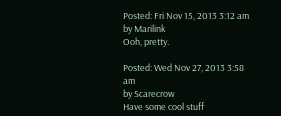Posted: Fri Nov 15, 2013 3:12 am
by Marilink
Ooh, pretty.

Posted: Wed Nov 27, 2013 3:58 am
by Scarecrow
Have some cool stuff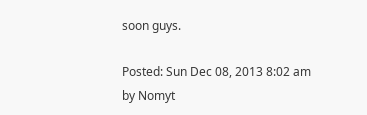soon guys.

Posted: Sun Dec 08, 2013 8:02 am
by Nomyt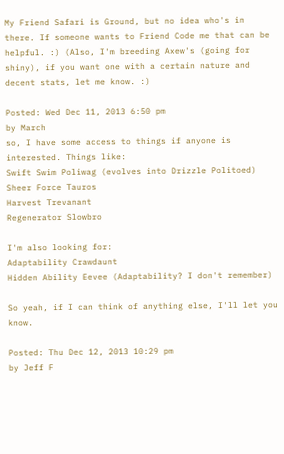My Friend Safari is Ground, but no idea who's in there. If someone wants to Friend Code me that can be helpful. :) (Also, I'm breeding Axew's (going for shiny), if you want one with a certain nature and decent stats, let me know. :)

Posted: Wed Dec 11, 2013 6:50 pm
by March
so, I have some access to things if anyone is interested. Things like:
Swift Swim Poliwag (evolves into Drizzle Politoed)
Sheer Force Tauros
Harvest Trevanant
Regenerator Slowbro

I'm also looking for:
Adaptability Crawdaunt
Hidden Ability Eevee (Adaptability? I don't remember)

So yeah, if I can think of anything else, I'll let you know.

Posted: Thu Dec 12, 2013 10:29 pm
by Jeff F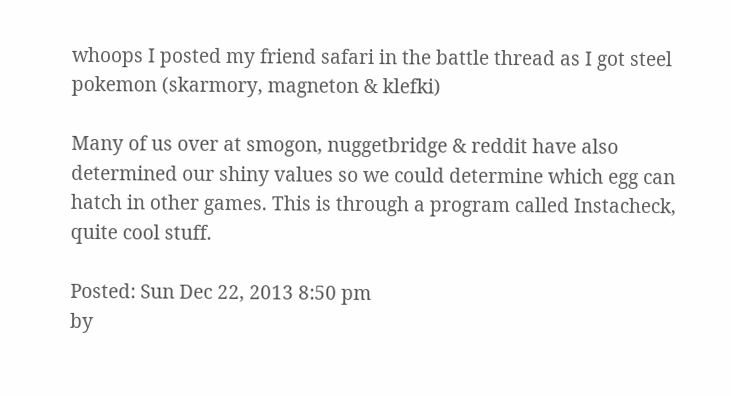whoops I posted my friend safari in the battle thread as I got steel pokemon (skarmory, magneton & klefki)

Many of us over at smogon, nuggetbridge & reddit have also determined our shiny values so we could determine which egg can hatch in other games. This is through a program called Instacheck, quite cool stuff.

Posted: Sun Dec 22, 2013 8:50 pm
by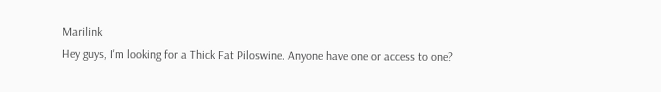Marilink
Hey guys, I'm looking for a Thick Fat Piloswine. Anyone have one or access to one?